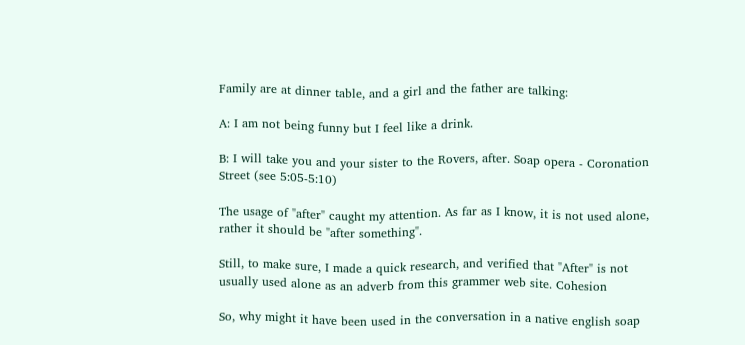Family are at dinner table, and a girl and the father are talking:

A: I am not being funny but I feel like a drink.

B: I will take you and your sister to the Rovers, after. Soap opera - Coronation Street (see 5:05-5:10)

The usage of "after" caught my attention. As far as I know, it is not used alone, rather it should be "after something".

Still, to make sure, I made a quick research, and verified that "After" is not usually used alone as an adverb from this grammer web site. Cohesion

So, why might it have been used in the conversation in a native english soap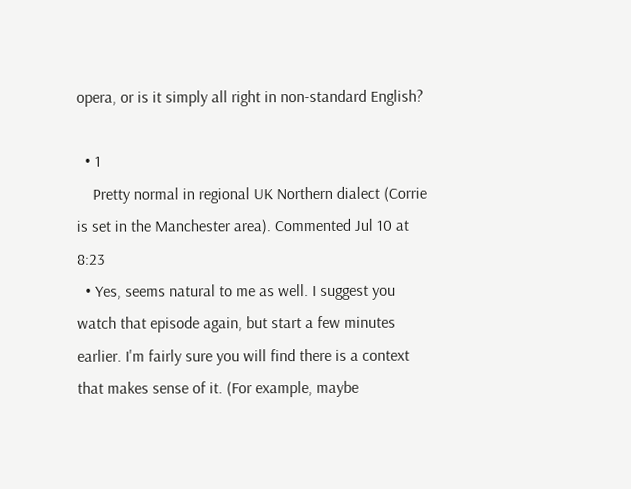opera, or is it simply all right in non-standard English?

  • 1
    Pretty normal in regional UK Northern dialect (Corrie is set in the Manchester area). Commented Jul 10 at 8:23
  • Yes, seems natural to me as well. I suggest you watch that episode again, but start a few minutes earlier. I'm fairly sure you will find there is a context that makes sense of it. (For example, maybe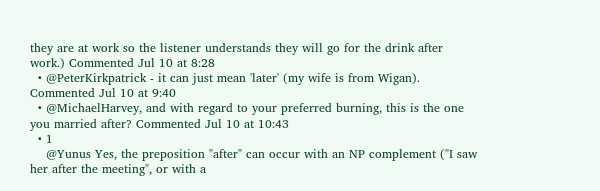they are at work so the listener understands they will go for the drink after work.) Commented Jul 10 at 8:28
  • @PeterKirkpatrick - it can just mean 'later' (my wife is from Wigan). Commented Jul 10 at 9:40
  • @MichaelHarvey, and with regard to your preferred burning, this is the one you married after? Commented Jul 10 at 10:43
  • 1
    @Yunus Yes, the preposition "after" can occur with an NP complement ("I saw her after the meeting", or with a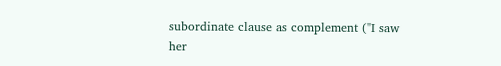subordinate clause as complement ("I saw her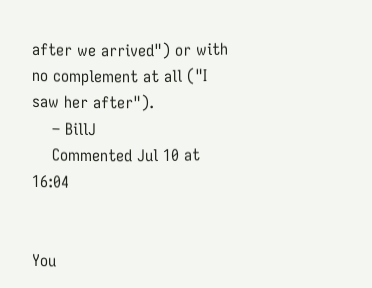after we arrived") or with no complement at all ("I saw her after").
    – BillJ
    Commented Jul 10 at 16:04


You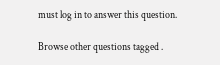must log in to answer this question.

Browse other questions tagged .